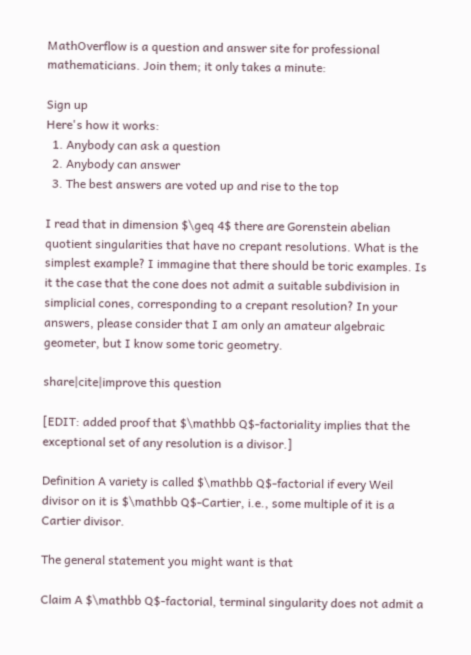MathOverflow is a question and answer site for professional mathematicians. Join them; it only takes a minute:

Sign up
Here's how it works:
  1. Anybody can ask a question
  2. Anybody can answer
  3. The best answers are voted up and rise to the top

I read that in dimension $\geq 4$ there are Gorenstein abelian quotient singularities that have no crepant resolutions. What is the simplest example? I immagine that there should be toric examples. Is it the case that the cone does not admit a suitable subdivision in simplicial cones, corresponding to a crepant resolution? In your answers, please consider that I am only an amateur algebraic geometer, but I know some toric geometry.

share|cite|improve this question

[EDIT: added proof that $\mathbb Q$-factoriality implies that the exceptional set of any resolution is a divisor.]

Definition A variety is called $\mathbb Q$-factorial if every Weil divisor on it is $\mathbb Q$-Cartier, i.e., some multiple of it is a Cartier divisor.

The general statement you might want is that

Claim A $\mathbb Q$-factorial, terminal singularity does not admit a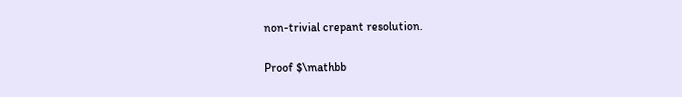non-trivial crepant resolution.

Proof $\mathbb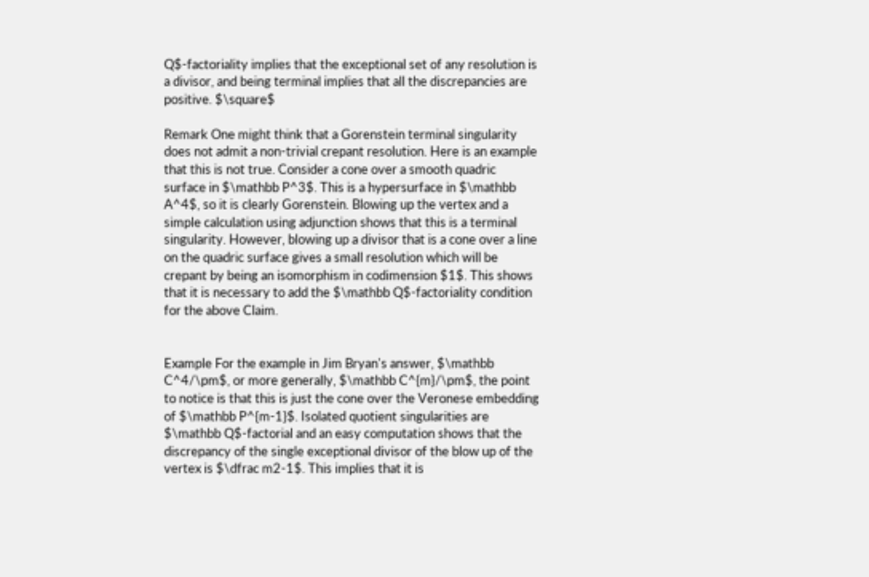Q$-factoriality implies that the exceptional set of any resolution is a divisor, and being terminal implies that all the discrepancies are positive. $\square$

Remark One might think that a Gorenstein terminal singularity does not admit a non-trivial crepant resolution. Here is an example that this is not true. Consider a cone over a smooth quadric surface in $\mathbb P^3$. This is a hypersurface in $\mathbb A^4$, so it is clearly Gorenstein. Blowing up the vertex and a simple calculation using adjunction shows that this is a terminal singularity. However, blowing up a divisor that is a cone over a line on the quadric surface gives a small resolution which will be crepant by being an isomorphism in codimension $1$. This shows that it is necessary to add the $\mathbb Q$-factoriality condition for the above Claim.


Example For the example in Jim Bryan's answer, $\mathbb C^4/\pm$, or more generally, $\mathbb C^{m}/\pm$, the point to notice is that this is just the cone over the Veronese embedding of $\mathbb P^{m-1}$. Isolated quotient singularities are $\mathbb Q$-factorial and an easy computation shows that the discrepancy of the single exceptional divisor of the blow up of the vertex is $\dfrac m2-1$. This implies that it is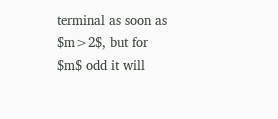terminal as soon as $m>2$, but for $m$ odd it will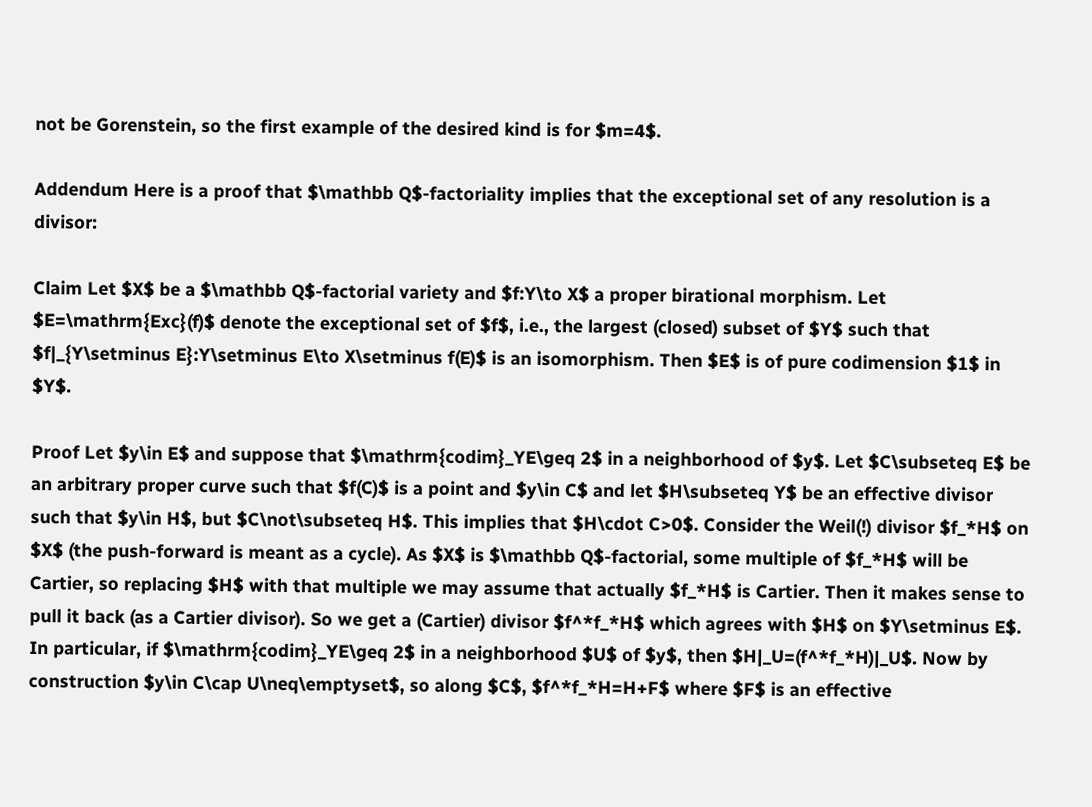not be Gorenstein, so the first example of the desired kind is for $m=4$.

Addendum Here is a proof that $\mathbb Q$-factoriality implies that the exceptional set of any resolution is a divisor:

Claim Let $X$ be a $\mathbb Q$-factorial variety and $f:Y\to X$ a proper birational morphism. Let $E=\mathrm{Exc}(f)$ denote the exceptional set of $f$, i.e., the largest (closed) subset of $Y$ such that $f|_{Y\setminus E}:Y\setminus E\to X\setminus f(E)$ is an isomorphism. Then $E$ is of pure codimension $1$ in $Y$.

Proof Let $y\in E$ and suppose that $\mathrm{codim}_YE\geq 2$ in a neighborhood of $y$. Let $C\subseteq E$ be an arbitrary proper curve such that $f(C)$ is a point and $y\in C$ and let $H\subseteq Y$ be an effective divisor such that $y\in H$, but $C\not\subseteq H$. This implies that $H\cdot C>0$. Consider the Weil(!) divisor $f_*H$ on $X$ (the push-forward is meant as a cycle). As $X$ is $\mathbb Q$-factorial, some multiple of $f_*H$ will be Cartier, so replacing $H$ with that multiple we may assume that actually $f_*H$ is Cartier. Then it makes sense to pull it back (as a Cartier divisor). So we get a (Cartier) divisor $f^*f_*H$ which agrees with $H$ on $Y\setminus E$. In particular, if $\mathrm{codim}_YE\geq 2$ in a neighborhood $U$ of $y$, then $H|_U=(f^*f_*H)|_U$. Now by construction $y\in C\cap U\neq\emptyset$, so along $C$, $f^*f_*H=H+F$ where $F$ is an effective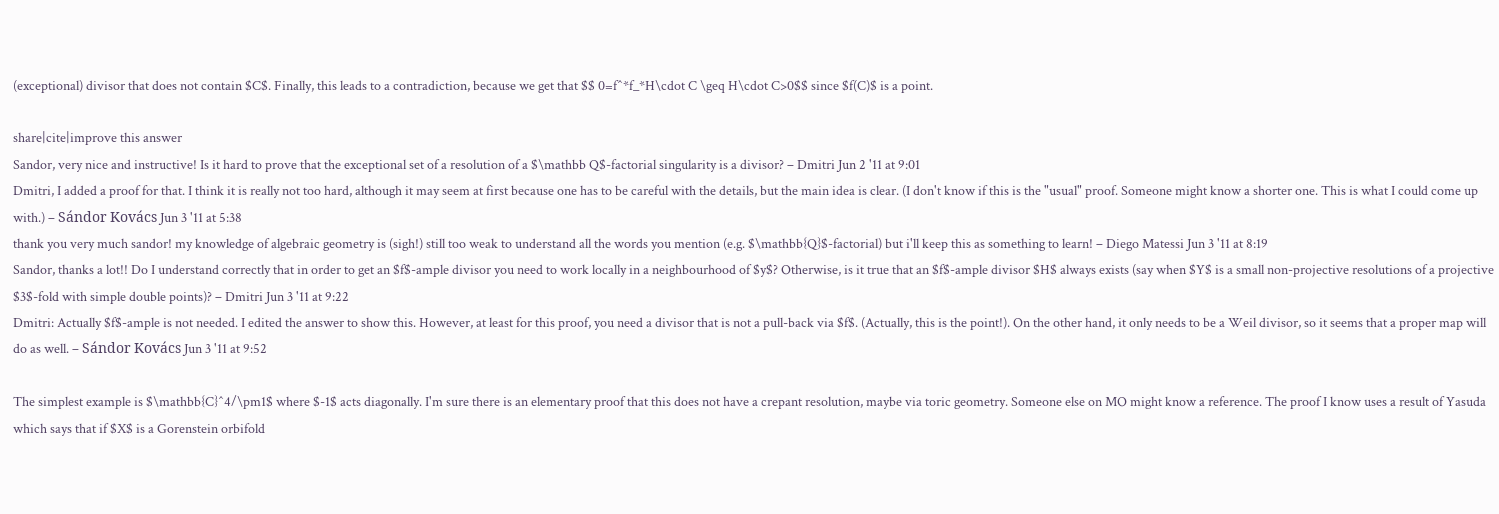(exceptional) divisor that does not contain $C$. Finally, this leads to a contradiction, because we get that $$ 0=f^*f_*H\cdot C \geq H\cdot C>0$$ since $f(C)$ is a point.

share|cite|improve this answer
Sandor, very nice and instructive! Is it hard to prove that the exceptional set of a resolution of a $\mathbb Q$-factorial singularity is a divisor? – Dmitri Jun 2 '11 at 9:01
Dmitri, I added a proof for that. I think it is really not too hard, although it may seem at first because one has to be careful with the details, but the main idea is clear. (I don't know if this is the "usual" proof. Someone might know a shorter one. This is what I could come up with.) – Sándor Kovács Jun 3 '11 at 5:38
thank you very much sandor! my knowledge of algebraic geometry is (sigh!) still too weak to understand all the words you mention (e.g. $\mathbb{Q}$-factorial) but i'll keep this as something to learn! – Diego Matessi Jun 3 '11 at 8:19
Sandor, thanks a lot!! Do I understand correctly that in order to get an $f$-ample divisor you need to work locally in a neighbourhood of $y$? Otherwise, is it true that an $f$-ample divisor $H$ always exists (say when $Y$ is a small non-projective resolutions of a projective $3$-fold with simple double points)? – Dmitri Jun 3 '11 at 9:22
Dmitri: Actually $f$-ample is not needed. I edited the answer to show this. However, at least for this proof, you need a divisor that is not a pull-back via $f$. (Actually, this is the point!). On the other hand, it only needs to be a Weil divisor, so it seems that a proper map will do as well. – Sándor Kovács Jun 3 '11 at 9:52

The simplest example is $\mathbb{C}^4/\pm1$ where $-1$ acts diagonally. I'm sure there is an elementary proof that this does not have a crepant resolution, maybe via toric geometry. Someone else on MO might know a reference. The proof I know uses a result of Yasuda which says that if $X$ is a Gorenstein orbifold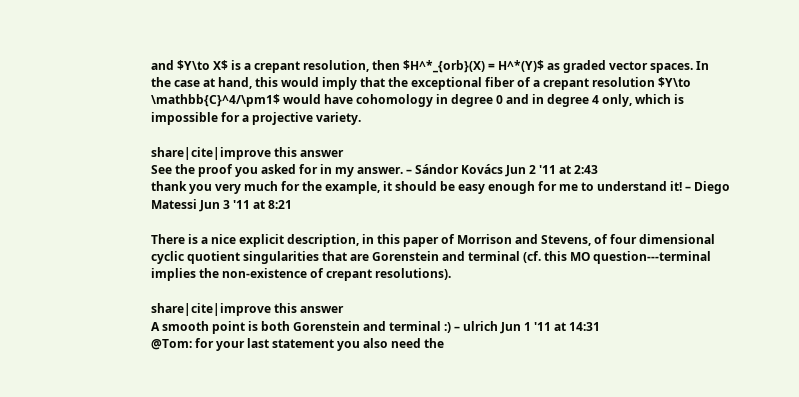and $Y\to X$ is a crepant resolution, then $H^*_{orb}(X) = H^*(Y)$ as graded vector spaces. In the case at hand, this would imply that the exceptional fiber of a crepant resolution $Y\to \mathbb{C}^4/\pm1$ would have cohomology in degree 0 and in degree 4 only, which is impossible for a projective variety.

share|cite|improve this answer
See the proof you asked for in my answer. – Sándor Kovács Jun 2 '11 at 2:43
thank you very much for the example, it should be easy enough for me to understand it! – Diego Matessi Jun 3 '11 at 8:21

There is a nice explicit description, in this paper of Morrison and Stevens, of four dimensional cyclic quotient singularities that are Gorenstein and terminal (cf. this MO question---terminal implies the non-existence of crepant resolutions).

share|cite|improve this answer
A smooth point is both Gorenstein and terminal :) – ulrich Jun 1 '11 at 14:31
@Tom: for your last statement you also need the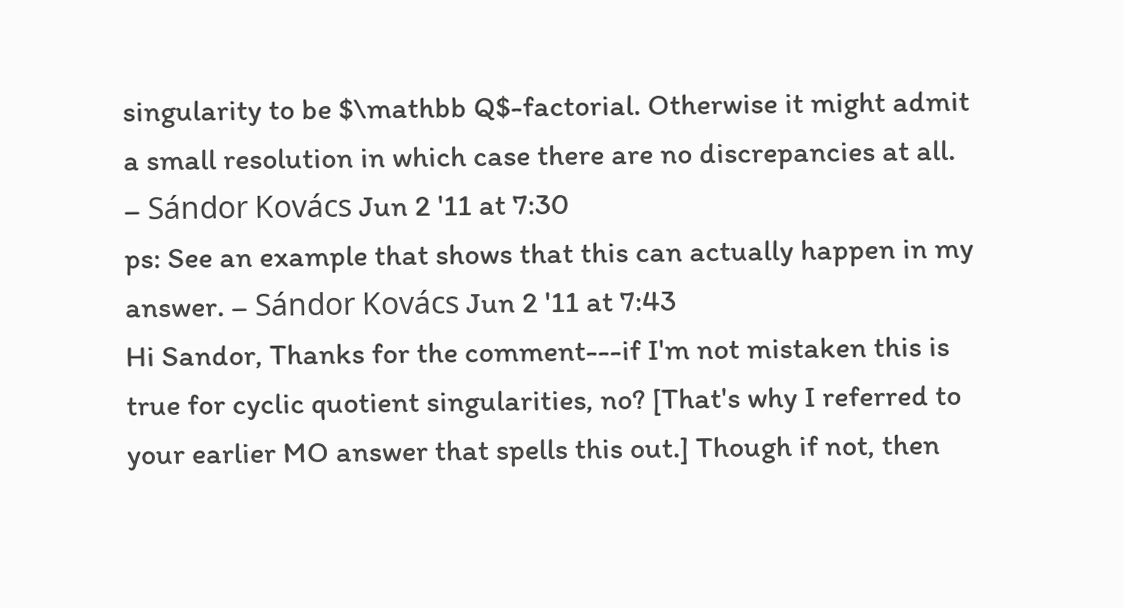singularity to be $\mathbb Q$-factorial. Otherwise it might admit a small resolution in which case there are no discrepancies at all. – Sándor Kovács Jun 2 '11 at 7:30
ps: See an example that shows that this can actually happen in my answer. – Sándor Kovács Jun 2 '11 at 7:43
Hi Sandor, Thanks for the comment---if I'm not mistaken this is true for cyclic quotient singularities, no? [That's why I referred to your earlier MO answer that spells this out.] Though if not, then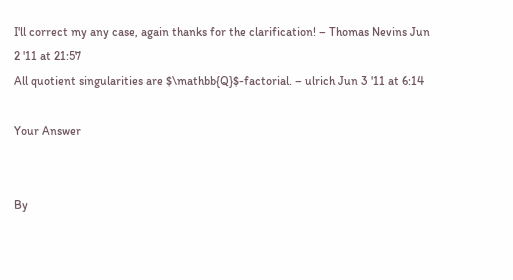I'll correct my any case, again thanks for the clarification! – Thomas Nevins Jun 2 '11 at 21:57
All quotient singularities are $\mathbb{Q}$-factorial. – ulrich Jun 3 '11 at 6:14

Your Answer


By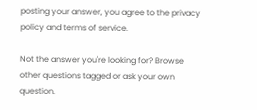posting your answer, you agree to the privacy policy and terms of service.

Not the answer you're looking for? Browse other questions tagged or ask your own question.